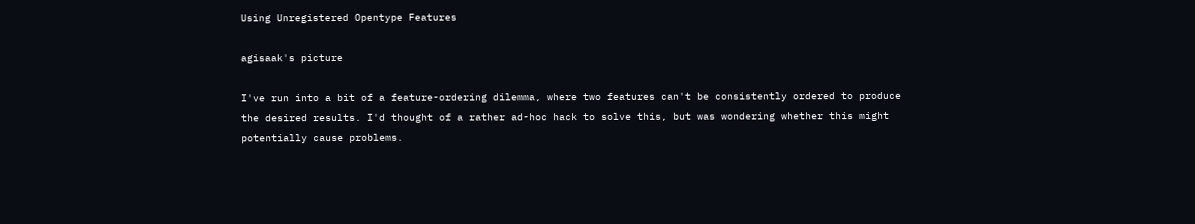Using Unregistered Opentype Features

agisaak's picture

I've run into a bit of a feature-ordering dilemma, where two features can't be consistently ordered to produce the desired results. I'd thought of a rather ad-hoc hack to solve this, but was wondering whether this might potentially cause problems.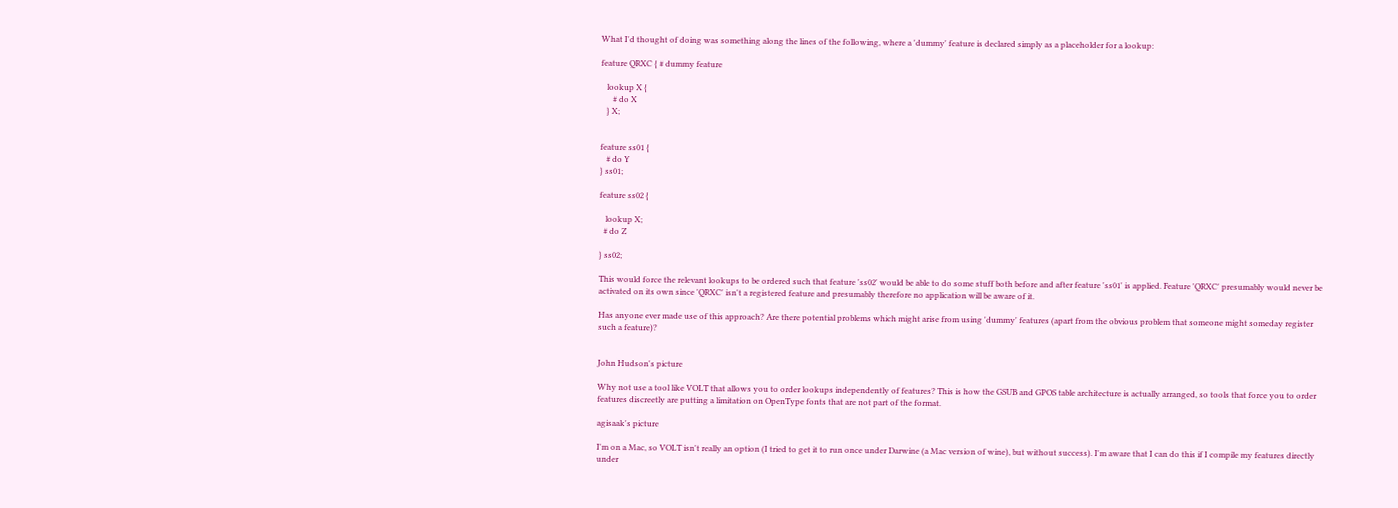What I'd thought of doing was something along the lines of the following, where a 'dummy' feature is declared simply as a placeholder for a lookup:

feature QRXC { # dummy feature

   lookup X {
      # do X
   } X;


feature ss01 {
   # do Y
} ss01;

feature ss02 {

   lookup X;
  # do Z

} ss02;

This would force the relevant lookups to be ordered such that feature 'ss02' would be able to do some stuff both before and after feature 'ss01' is applied. Feature 'QRXC' presumably would never be activated on its own since 'QRXC' isn't a registered feature and presumably therefore no application will be aware of it.

Has anyone ever made use of this approach? Are there potential problems which might arise from using 'dummy' features (apart from the obvious problem that someone might someday register such a feature)?


John Hudson's picture

Why not use a tool like VOLT that allows you to order lookups independently of features? This is how the GSUB and GPOS table architecture is actually arranged, so tools that force you to order features discreetly are putting a limitation on OpenType fonts that are not part of the format.

agisaak's picture

I'm on a Mac, so VOLT isn't really an option (I tried to get it to run once under Darwine (a Mac version of wine), but without success). I'm aware that I can do this if I compile my features directly under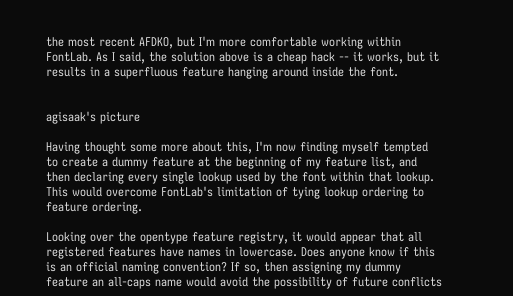the most recent AFDKO, but I'm more comfortable working within FontLab. As I said, the solution above is a cheap hack -- it works, but it results in a superfluous feature hanging around inside the font.


agisaak's picture

Having thought some more about this, I'm now finding myself tempted to create a dummy feature at the beginning of my feature list, and then declaring every single lookup used by the font within that lookup. This would overcome FontLab's limitation of tying lookup ordering to feature ordering.

Looking over the opentype feature registry, it would appear that all registered features have names in lowercase. Does anyone know if this is an official naming convention? If so, then assigning my dummy feature an all-caps name would avoid the possibility of future conflicts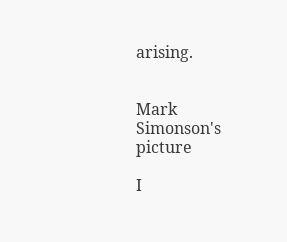arising.


Mark Simonson's picture

I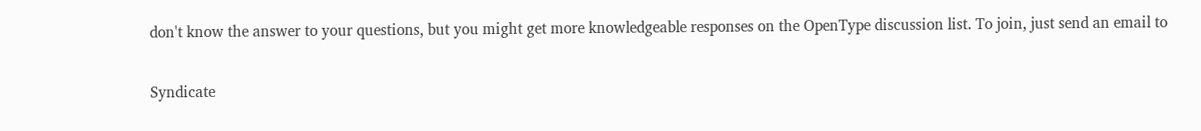don't know the answer to your questions, but you might get more knowledgeable responses on the OpenType discussion list. To join, just send an email to

Syndicate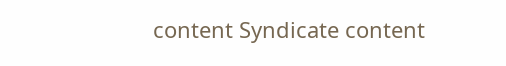content Syndicate content